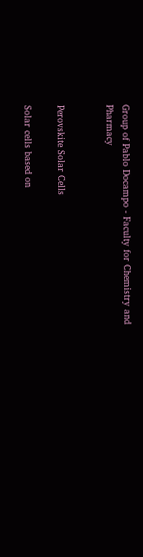Group of Pablo Docampo - Faculty for Chemistry and Pharmacy


Perovskite Solar Cells

Solar cells based on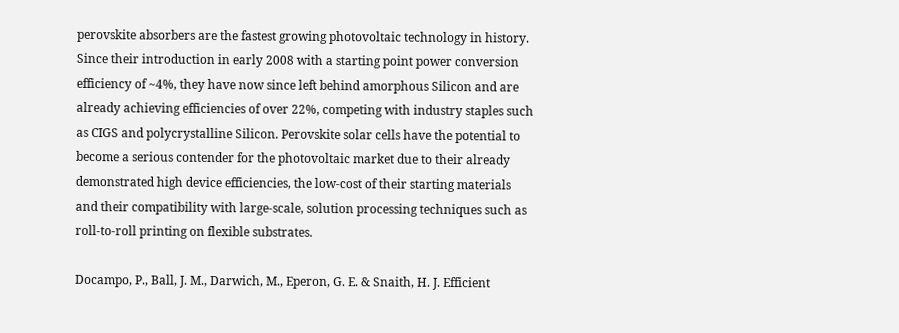perovskite absorbers are the fastest growing photovoltaic technology in history. Since their introduction in early 2008 with a starting point power conversion efficiency of ~4%, they have now since left behind amorphous Silicon and are already achieving efficiencies of over 22%, competing with industry staples such as CIGS and polycrystalline Silicon. Perovskite solar cells have the potential to become a serious contender for the photovoltaic market due to their already demonstrated high device efficiencies, the low-cost of their starting materials and their compatibility with large-scale, solution processing techniques such as roll-to-roll printing on flexible substrates.

Docampo, P., Ball, J. M., Darwich, M., Eperon, G. E. & Snaith, H. J. Efficient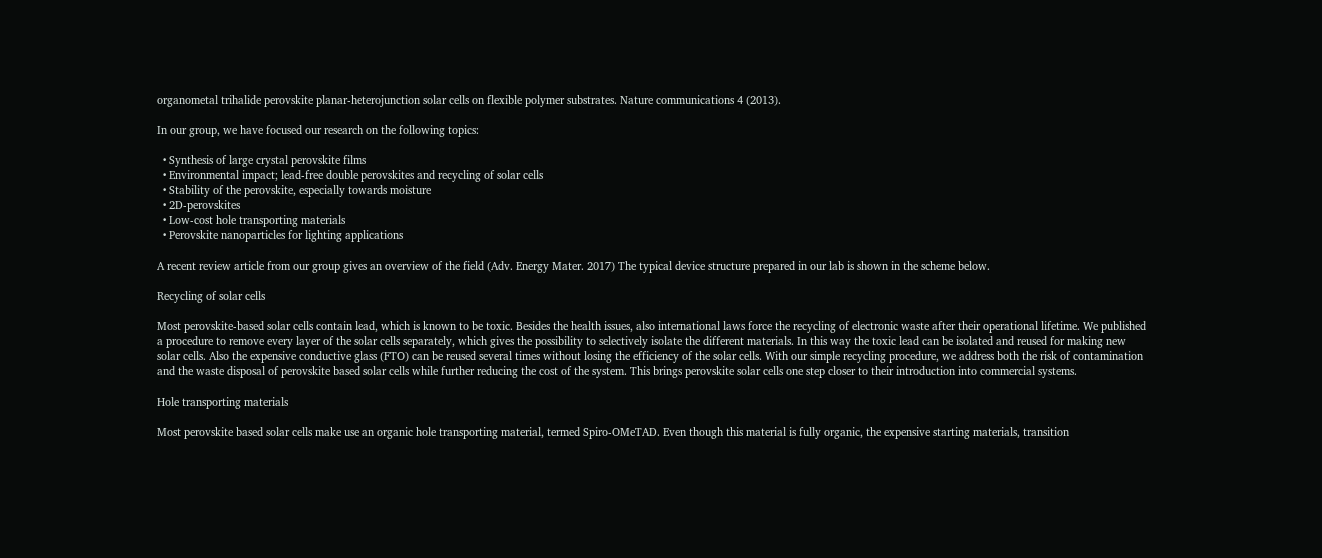organometal trihalide perovskite planar-heterojunction solar cells on flexible polymer substrates. Nature communications 4 (2013).

In our group, we have focused our research on the following topics:

  • Synthesis of large crystal perovskite films
  • Environmental impact; lead-free double perovskites and recycling of solar cells
  • Stability of the perovskite, especially towards moisture
  • 2D-perovskites
  • Low-cost hole transporting materials
  • Perovskite nanoparticles for lighting applications

A recent review article from our group gives an overview of the field (Adv. Energy Mater. 2017) The typical device structure prepared in our lab is shown in the scheme below.

Recycling of solar cells

Most perovskite-based solar cells contain lead, which is known to be toxic. Besides the health issues, also international laws force the recycling of electronic waste after their operational lifetime. We published a procedure to remove every layer of the solar cells separately, which gives the possibility to selectively isolate the different materials. In this way the toxic lead can be isolated and reused for making new solar cells. Also the expensive conductive glass (FTO) can be reused several times without losing the efficiency of the solar cells. With our simple recycling procedure, we address both the risk of contamination and the waste disposal of perovskite based solar cells while further reducing the cost of the system. This brings perovskite solar cells one step closer to their introduction into commercial systems.

Hole transporting materials

Most perovskite based solar cells make use an organic hole transporting material, termed Spiro-OMeTAD. Even though this material is fully organic, the expensive starting materials, transition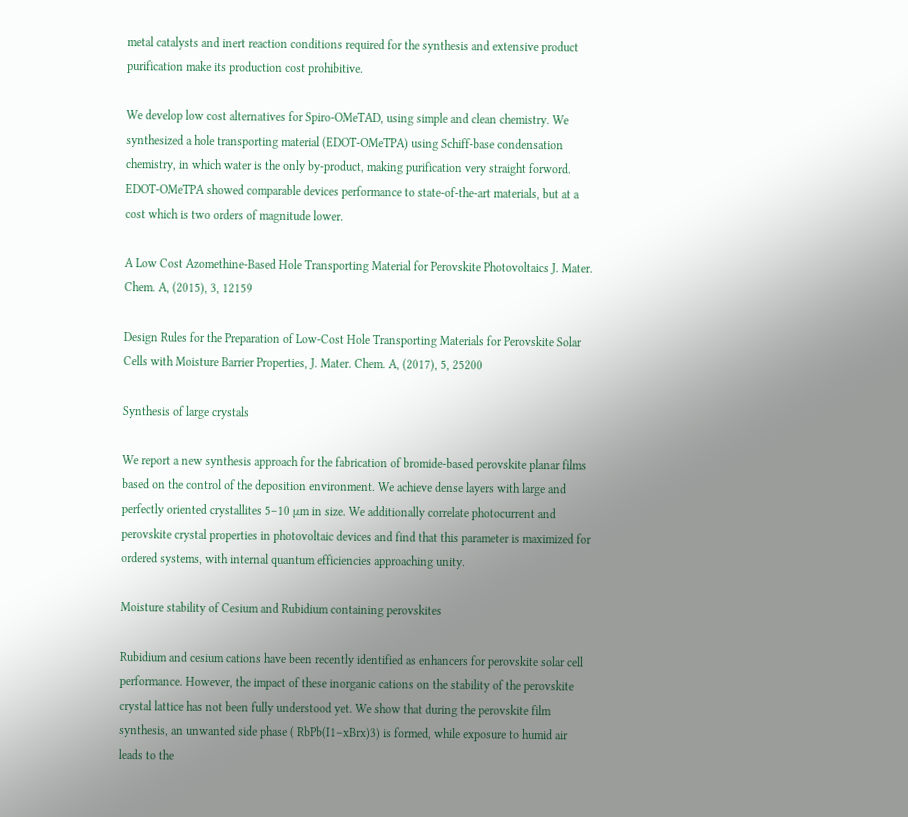metal catalysts and inert reaction conditions required for the synthesis and extensive product purification make its production cost prohibitive.

We develop low cost alternatives for Spiro-OMeTAD, using simple and clean chemistry. We synthesized a hole transporting material (EDOT-OMeTPA) using Schiff-base condensation chemistry, in which water is the only by-product, making purification very straight forword. EDOT-OMeTPA showed comparable devices performance to state-of-the-art materials, but at a cost which is two orders of magnitude lower.

A Low Cost Azomethine-Based Hole Transporting Material for Perovskite Photovoltaics J. Mater. Chem. A, (2015), 3, 12159

Design Rules for the Preparation of Low-Cost Hole Transporting Materials for Perovskite Solar Cells with Moisture Barrier Properties, J. Mater. Chem. A, (2017), 5, 25200

Synthesis of large crystals

We report a new synthesis approach for the fabrication of bromide-based perovskite planar films based on the control of the deposition environment. We achieve dense layers with large and perfectly oriented crystallites 5–10 μm in size. We additionally correlate photocurrent and perovskite crystal properties in photovoltaic devices and find that this parameter is maximized for ordered systems, with internal quantum efficiencies approaching unity.

Moisture stability of Cesium and Rubidium containing perovskites

Rubidium and cesium cations have been recently identified as enhancers for perovskite solar cell performance. However, the impact of these inorganic cations on the stability of the perovskite crystal lattice has not been fully understood yet. We show that during the perovskite film synthesis, an unwanted side phase ( RbPb(I1–xBrx)3) is formed, while exposure to humid air leads to the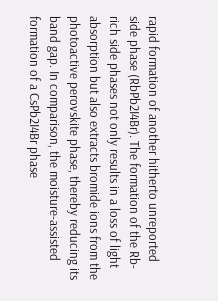rapid formation of another hitherto unreported side phase (RbPb2I4Br). The formation of the Rb-rich side phases not only results in a loss of light absorption but also extracts bromide ions from the photoactive perovskite phase, thereby reducing its band gap. In comparison, the moisture-assisted formation of a CsPb2I4Br phase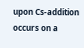upon Cs-addition occurs on a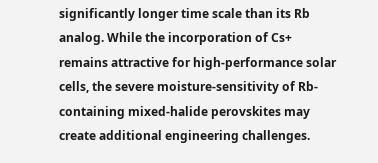significantly longer time scale than its Rb analog. While the incorporation of Cs+ remains attractive for high-performance solar cells, the severe moisture-sensitivity of Rb-containing mixed-halide perovskites may create additional engineering challenges.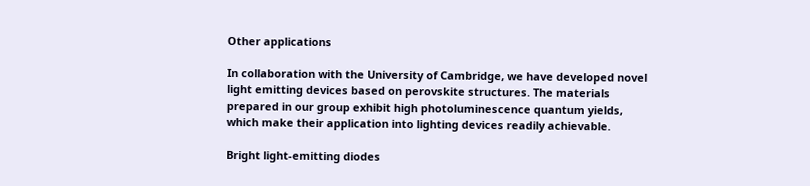Other applications

In collaboration with the University of Cambridge, we have developed novel light emitting devices based on perovskite structures. The materials prepared in our group exhibit high photoluminescence quantum yields, which make their application into lighting devices readily achievable.

Bright light-emitting diodes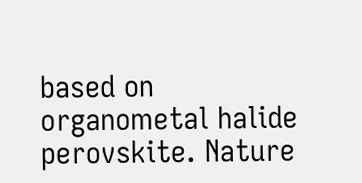based on organometal halide perovskite. Nature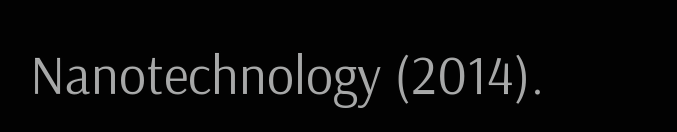Nanotechnology (2014).